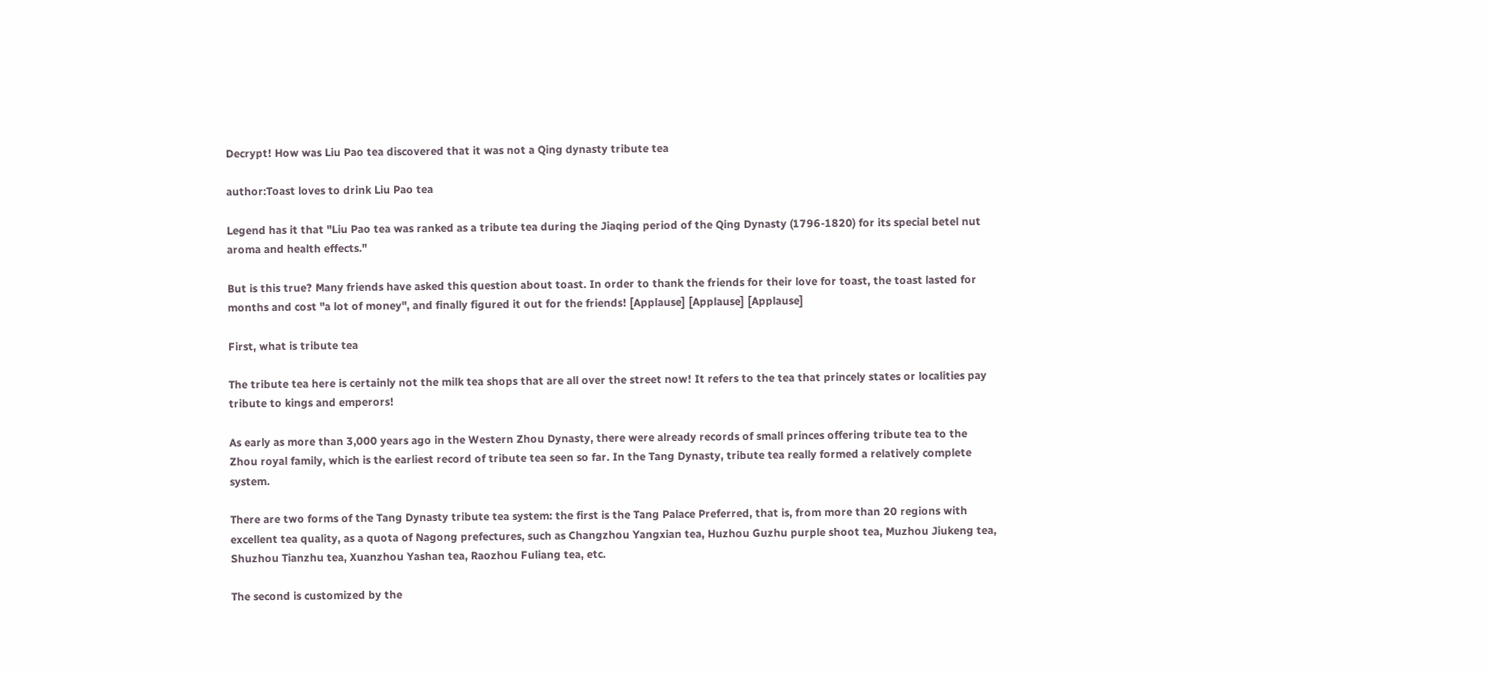Decrypt! How was Liu Pao tea discovered that it was not a Qing dynasty tribute tea

author:Toast loves to drink Liu Pao tea

Legend has it that "Liu Pao tea was ranked as a tribute tea during the Jiaqing period of the Qing Dynasty (1796-1820) for its special betel nut aroma and health effects."

But is this true? Many friends have asked this question about toast. In order to thank the friends for their love for toast, the toast lasted for months and cost "a lot of money", and finally figured it out for the friends! [Applause] [Applause] [Applause]

First, what is tribute tea

The tribute tea here is certainly not the milk tea shops that are all over the street now! It refers to the tea that princely states or localities pay tribute to kings and emperors!

As early as more than 3,000 years ago in the Western Zhou Dynasty, there were already records of small princes offering tribute tea to the Zhou royal family, which is the earliest record of tribute tea seen so far. In the Tang Dynasty, tribute tea really formed a relatively complete system.

There are two forms of the Tang Dynasty tribute tea system: the first is the Tang Palace Preferred, that is, from more than 20 regions with excellent tea quality, as a quota of Nagong prefectures, such as Changzhou Yangxian tea, Huzhou Guzhu purple shoot tea, Muzhou Jiukeng tea, Shuzhou Tianzhu tea, Xuanzhou Yashan tea, Raozhou Fuliang tea, etc.

The second is customized by the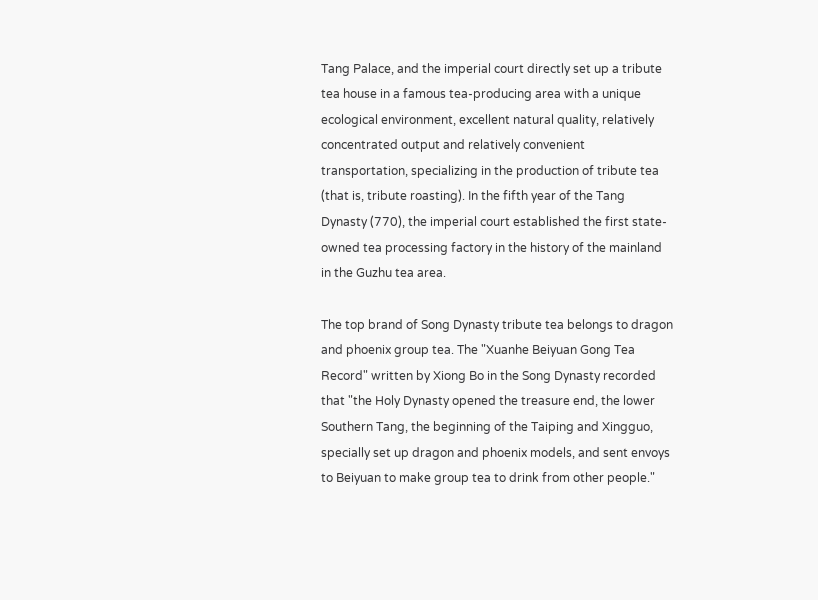Tang Palace, and the imperial court directly set up a tribute tea house in a famous tea-producing area with a unique ecological environment, excellent natural quality, relatively concentrated output and relatively convenient transportation, specializing in the production of tribute tea (that is, tribute roasting). In the fifth year of the Tang Dynasty (770), the imperial court established the first state-owned tea processing factory in the history of the mainland in the Guzhu tea area.

The top brand of Song Dynasty tribute tea belongs to dragon and phoenix group tea. The "Xuanhe Beiyuan Gong Tea Record" written by Xiong Bo in the Song Dynasty recorded that "the Holy Dynasty opened the treasure end, the lower Southern Tang, the beginning of the Taiping and Xingguo, specially set up dragon and phoenix models, and sent envoys to Beiyuan to make group tea to drink from other people."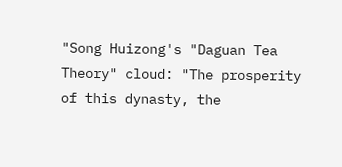"Song Huizong's "Daguan Tea Theory" cloud: "The prosperity of this dynasty, the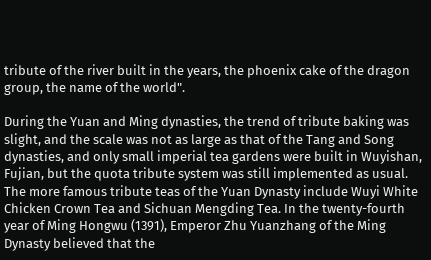tribute of the river built in the years, the phoenix cake of the dragon group, the name of the world".

During the Yuan and Ming dynasties, the trend of tribute baking was slight, and the scale was not as large as that of the Tang and Song dynasties, and only small imperial tea gardens were built in Wuyishan, Fujian, but the quota tribute system was still implemented as usual. The more famous tribute teas of the Yuan Dynasty include Wuyi White Chicken Crown Tea and Sichuan Mengding Tea. In the twenty-fourth year of Ming Hongwu (1391), Emperor Zhu Yuanzhang of the Ming Dynasty believed that the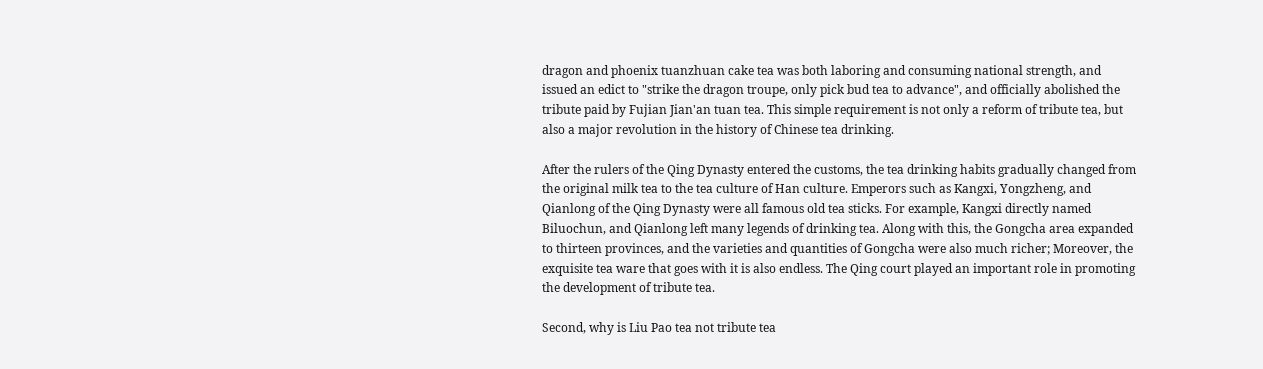dragon and phoenix tuanzhuan cake tea was both laboring and consuming national strength, and issued an edict to "strike the dragon troupe, only pick bud tea to advance", and officially abolished the tribute paid by Fujian Jian'an tuan tea. This simple requirement is not only a reform of tribute tea, but also a major revolution in the history of Chinese tea drinking.

After the rulers of the Qing Dynasty entered the customs, the tea drinking habits gradually changed from the original milk tea to the tea culture of Han culture. Emperors such as Kangxi, Yongzheng, and Qianlong of the Qing Dynasty were all famous old tea sticks. For example, Kangxi directly named Biluochun, and Qianlong left many legends of drinking tea. Along with this, the Gongcha area expanded to thirteen provinces, and the varieties and quantities of Gongcha were also much richer; Moreover, the exquisite tea ware that goes with it is also endless. The Qing court played an important role in promoting the development of tribute tea.

Second, why is Liu Pao tea not tribute tea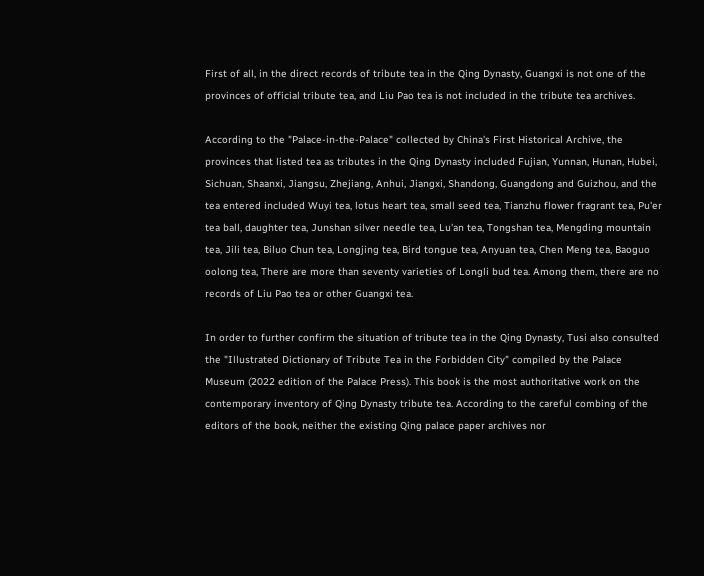First of all, in the direct records of tribute tea in the Qing Dynasty, Guangxi is not one of the provinces of official tribute tea, and Liu Pao tea is not included in the tribute tea archives.

According to the "Palace-in-the-Palace" collected by China's First Historical Archive, the provinces that listed tea as tributes in the Qing Dynasty included Fujian, Yunnan, Hunan, Hubei, Sichuan, Shaanxi, Jiangsu, Zhejiang, Anhui, Jiangxi, Shandong, Guangdong and Guizhou, and the tea entered included Wuyi tea, lotus heart tea, small seed tea, Tianzhu flower fragrant tea, Pu'er tea ball, daughter tea, Junshan silver needle tea, Lu'an tea, Tongshan tea, Mengding mountain tea, Jili tea, Biluo Chun tea, Longjing tea, Bird tongue tea, Anyuan tea, Chen Meng tea, Baoguo oolong tea, There are more than seventy varieties of Longli bud tea. Among them, there are no records of Liu Pao tea or other Guangxi tea.

In order to further confirm the situation of tribute tea in the Qing Dynasty, Tusi also consulted the "Illustrated Dictionary of Tribute Tea in the Forbidden City" compiled by the Palace Museum (2022 edition of the Palace Press). This book is the most authoritative work on the contemporary inventory of Qing Dynasty tribute tea. According to the careful combing of the editors of the book, neither the existing Qing palace paper archives nor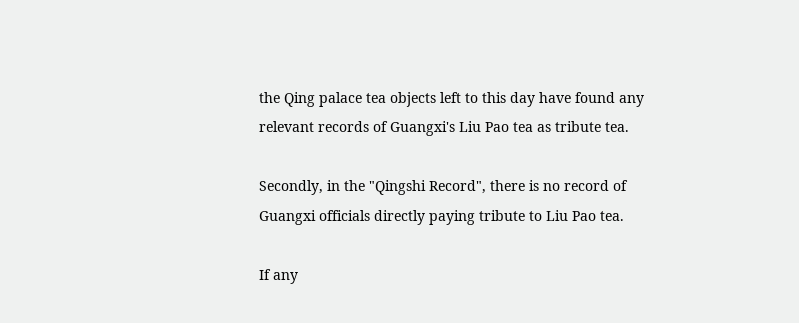the Qing palace tea objects left to this day have found any relevant records of Guangxi's Liu Pao tea as tribute tea.

Secondly, in the "Qingshi Record", there is no record of Guangxi officials directly paying tribute to Liu Pao tea.

If any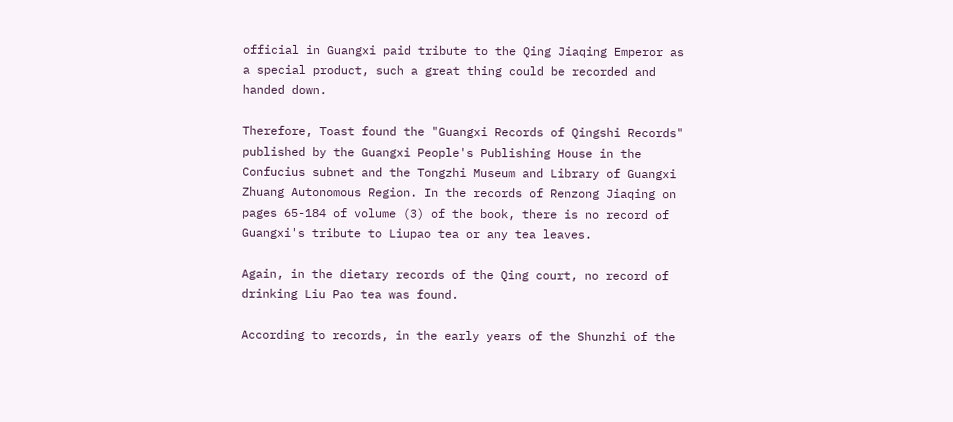official in Guangxi paid tribute to the Qing Jiaqing Emperor as a special product, such a great thing could be recorded and handed down.

Therefore, Toast found the "Guangxi Records of Qingshi Records" published by the Guangxi People's Publishing House in the Confucius subnet and the Tongzhi Museum and Library of Guangxi Zhuang Autonomous Region. In the records of Renzong Jiaqing on pages 65-184 of volume (3) of the book, there is no record of Guangxi's tribute to Liupao tea or any tea leaves.

Again, in the dietary records of the Qing court, no record of drinking Liu Pao tea was found.

According to records, in the early years of the Shunzhi of the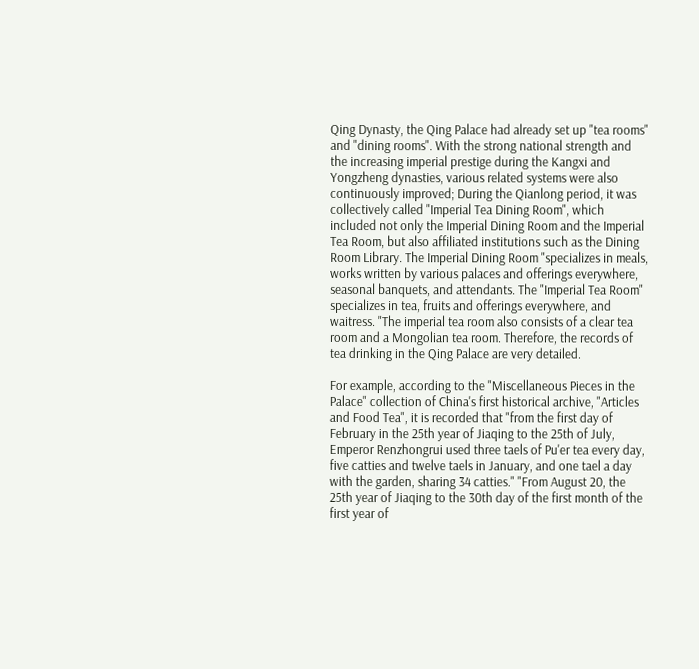Qing Dynasty, the Qing Palace had already set up "tea rooms" and "dining rooms". With the strong national strength and the increasing imperial prestige during the Kangxi and Yongzheng dynasties, various related systems were also continuously improved; During the Qianlong period, it was collectively called "Imperial Tea Dining Room", which included not only the Imperial Dining Room and the Imperial Tea Room, but also affiliated institutions such as the Dining Room Library. The Imperial Dining Room "specializes in meals, works written by various palaces and offerings everywhere, seasonal banquets, and attendants. The "Imperial Tea Room" specializes in tea, fruits and offerings everywhere, and waitress. "The imperial tea room also consists of a clear tea room and a Mongolian tea room. Therefore, the records of tea drinking in the Qing Palace are very detailed.

For example, according to the "Miscellaneous Pieces in the Palace" collection of China's first historical archive, "Articles and Food Tea", it is recorded that "from the first day of February in the 25th year of Jiaqing to the 25th of July, Emperor Renzhongrui used three taels of Pu'er tea every day, five catties and twelve taels in January, and one tael a day with the garden, sharing 34 catties." "From August 20, the 25th year of Jiaqing to the 30th day of the first month of the first year of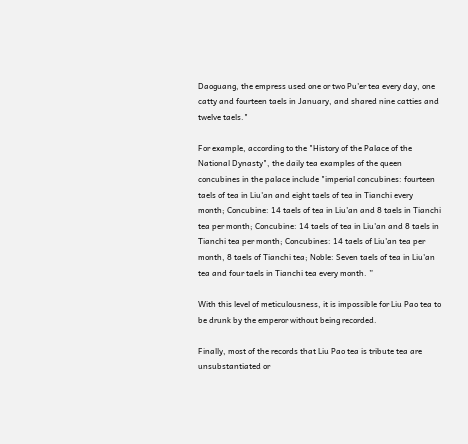Daoguang, the empress used one or two Pu'er tea every day, one catty and fourteen taels in January, and shared nine catties and twelve taels."

For example, according to the "History of the Palace of the National Dynasty", the daily tea examples of the queen concubines in the palace include "imperial concubines: fourteen taels of tea in Liu'an and eight taels of tea in Tianchi every month; Concubine: 14 taels of tea in Liu'an and 8 taels in Tianchi tea per month; Concubine: 14 taels of tea in Liu'an and 8 taels in Tianchi tea per month; Concubines: 14 taels of Liu'an tea per month, 8 taels of Tianchi tea; Noble: Seven taels of tea in Liu'an tea and four taels in Tianchi tea every month. ”

With this level of meticulousness, it is impossible for Liu Pao tea to be drunk by the emperor without being recorded.

Finally, most of the records that Liu Pao tea is tribute tea are unsubstantiated or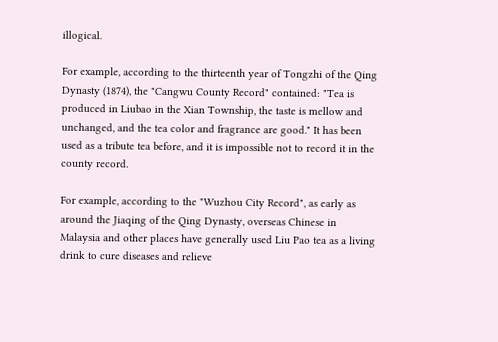illogical.

For example, according to the thirteenth year of Tongzhi of the Qing Dynasty (1874), the "Cangwu County Record" contained: "Tea is produced in Liubao in the Xian Township, the taste is mellow and unchanged, and the tea color and fragrance are good." It has been used as a tribute tea before, and it is impossible not to record it in the county record.

For example, according to the "Wuzhou City Record", as early as around the Jiaqing of the Qing Dynasty, overseas Chinese in Malaysia and other places have generally used Liu Pao tea as a living drink to cure diseases and relieve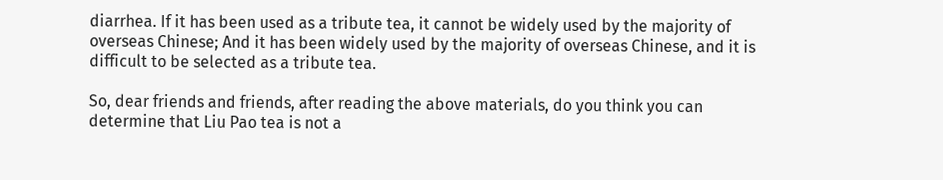diarrhea. If it has been used as a tribute tea, it cannot be widely used by the majority of overseas Chinese; And it has been widely used by the majority of overseas Chinese, and it is difficult to be selected as a tribute tea.

So, dear friends and friends, after reading the above materials, do you think you can determine that Liu Pao tea is not a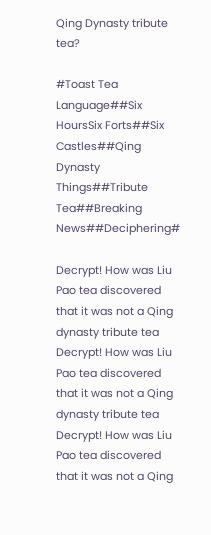Qing Dynasty tribute tea?

#Toast Tea Language##Six HoursSix Forts##Six Castles##Qing Dynasty Things##Tribute Tea##Breaking News##Deciphering#

Decrypt! How was Liu Pao tea discovered that it was not a Qing dynasty tribute tea
Decrypt! How was Liu Pao tea discovered that it was not a Qing dynasty tribute tea
Decrypt! How was Liu Pao tea discovered that it was not a Qing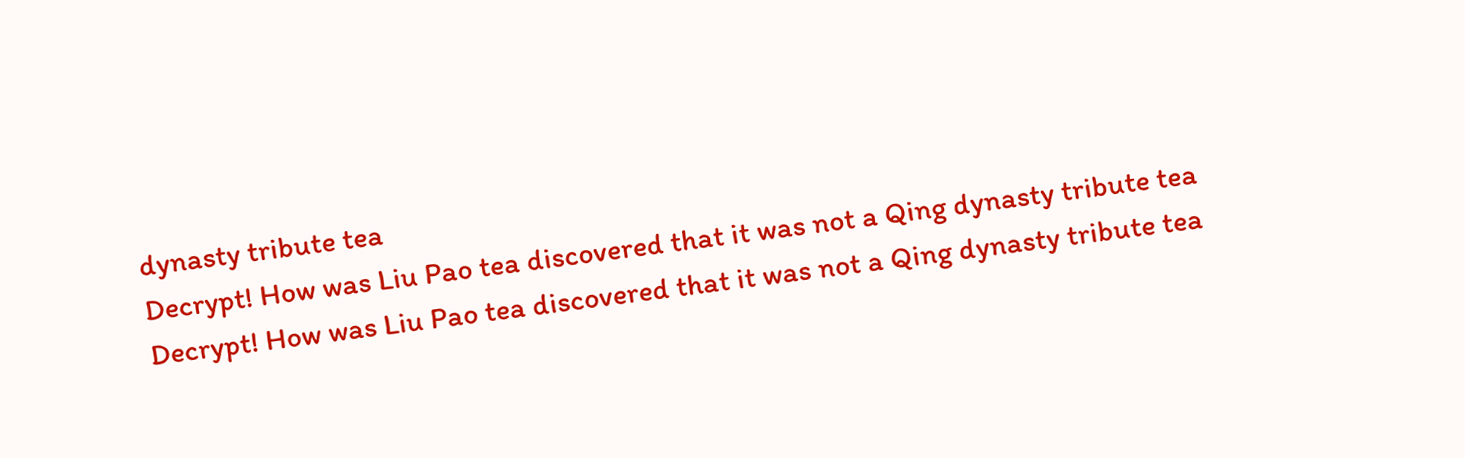dynasty tribute tea
Decrypt! How was Liu Pao tea discovered that it was not a Qing dynasty tribute tea
Decrypt! How was Liu Pao tea discovered that it was not a Qing dynasty tribute tea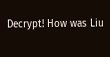Decrypt! How was Liu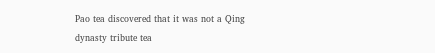Pao tea discovered that it was not a Qing dynasty tribute tea